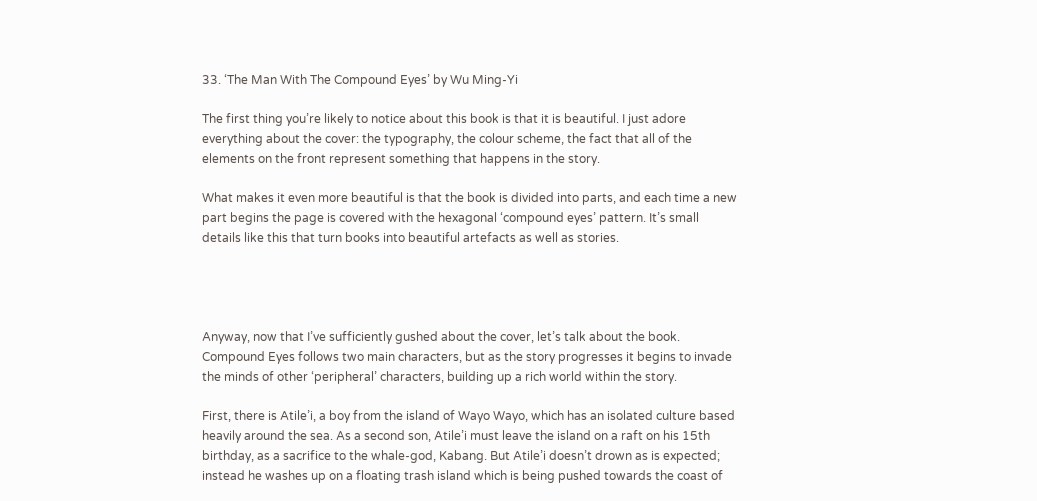33. ‘The Man With The Compound Eyes’ by Wu Ming-Yi

The first thing you’re likely to notice about this book is that it is beautiful. I just adore everything about the cover: the typography, the colour scheme, the fact that all of the elements on the front represent something that happens in the story.

What makes it even more beautiful is that the book is divided into parts, and each time a new part begins the page is covered with the hexagonal ‘compound eyes’ pattern. It’s small details like this that turn books into beautiful artefacts as well as stories.




Anyway, now that I’ve sufficiently gushed about the cover, let’s talk about the book. Compound Eyes follows two main characters, but as the story progresses it begins to invade the minds of other ‘peripheral’ characters, building up a rich world within the story.

First, there is Atile’i, a boy from the island of Wayo Wayo, which has an isolated culture based heavily around the sea. As a second son, Atile’i must leave the island on a raft on his 15th birthday, as a sacrifice to the whale-god, Kabang. But Atile’i doesn’t drown as is expected; instead he washes up on a floating trash island which is being pushed towards the coast of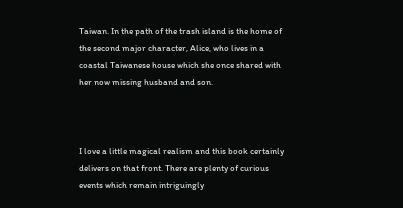Taiwan. In the path of the trash island is the home of the second major character, Alice, who lives in a coastal Taiwanese house which she once shared with her now missing husband and son.



I love a little magical realism and this book certainly delivers on that front. There are plenty of curious events which remain intriguingly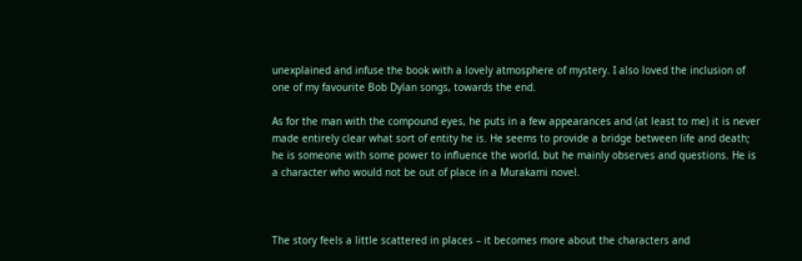unexplained and infuse the book with a lovely atmosphere of mystery. I also loved the inclusion of one of my favourite Bob Dylan songs, towards the end.

As for the man with the compound eyes, he puts in a few appearances and (at least to me) it is never made entirely clear what sort of entity he is. He seems to provide a bridge between life and death; he is someone with some power to influence the world, but he mainly observes and questions. He is a character who would not be out of place in a Murakami novel.



The story feels a little scattered in places – it becomes more about the characters and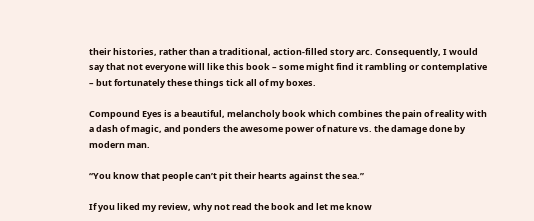their histories, rather than a traditional, action-filled story arc. Consequently, I would say that not everyone will like this book – some might find it rambling or contemplative – but fortunately these things tick all of my boxes.

Compound Eyes is a beautiful, melancholy book which combines the pain of reality with a dash of magic, and ponders the awesome power of nature vs. the damage done by modern man.

“You know that people can’t pit their hearts against the sea.”

If you liked my review, why not read the book and let me know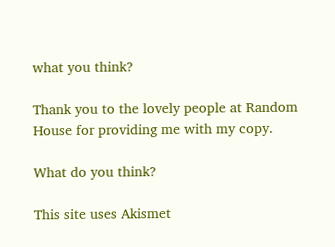what you think?

Thank you to the lovely people at Random House for providing me with my copy.

What do you think?

This site uses Akismet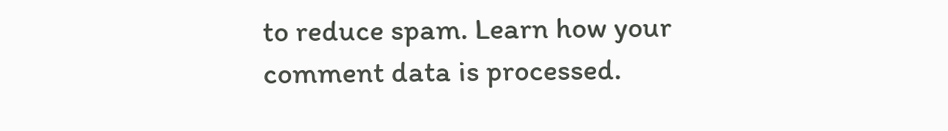to reduce spam. Learn how your comment data is processed.